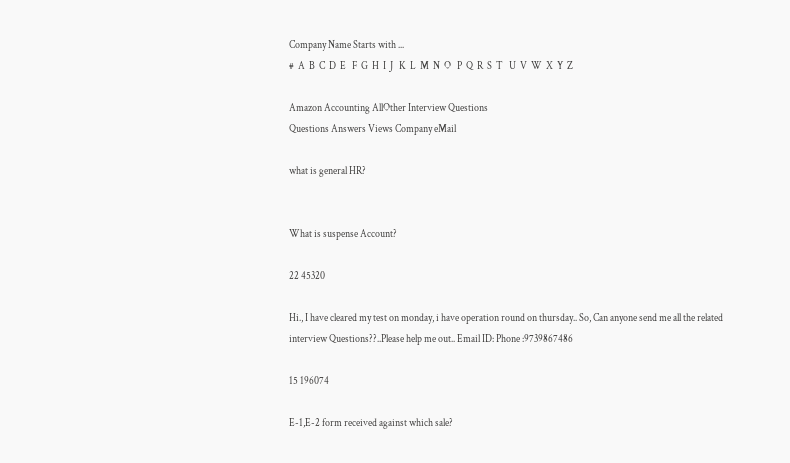Company Name Starts with ...
#  A  B  C  D  E   F  G  H  I  J   K  L  M  N  O   P  Q  R  S  T   U  V  W  X  Y  Z

Amazon Accounting AllOther Interview Questions
Questions Answers Views Company eMail

what is general HR?


What is suspense Account?

22 45320

Hi., I have cleared my test on monday, i have operation round on thursday.. So, Can anyone send me all the related interview Questions??..Please help me out.. Email ID: Phone :9739867486

15 196074

E-1,E-2 form received against which sale?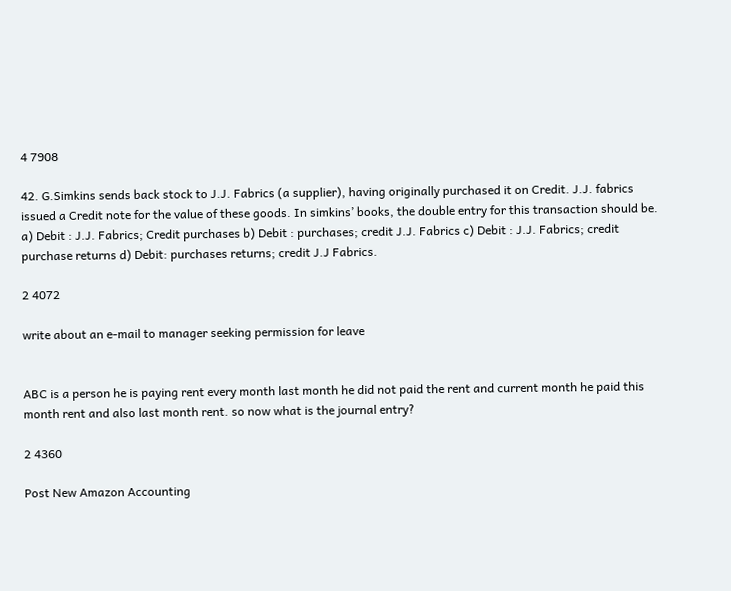4 7908

42. G.Simkins sends back stock to J.J. Fabrics (a supplier), having originally purchased it on Credit. J.J. fabrics issued a Credit note for the value of these goods. In simkins’ books, the double entry for this transaction should be. a) Debit : J.J. Fabrics; Credit purchases b) Debit : purchases; credit J.J. Fabrics c) Debit : J.J. Fabrics; credit purchase returns d) Debit: purchases returns; credit J.J Fabrics.

2 4072

write about an e-mail to manager seeking permission for leave


ABC is a person he is paying rent every month last month he did not paid the rent and current month he paid this month rent and also last month rent. so now what is the journal entry?

2 4360

Post New Amazon Accounting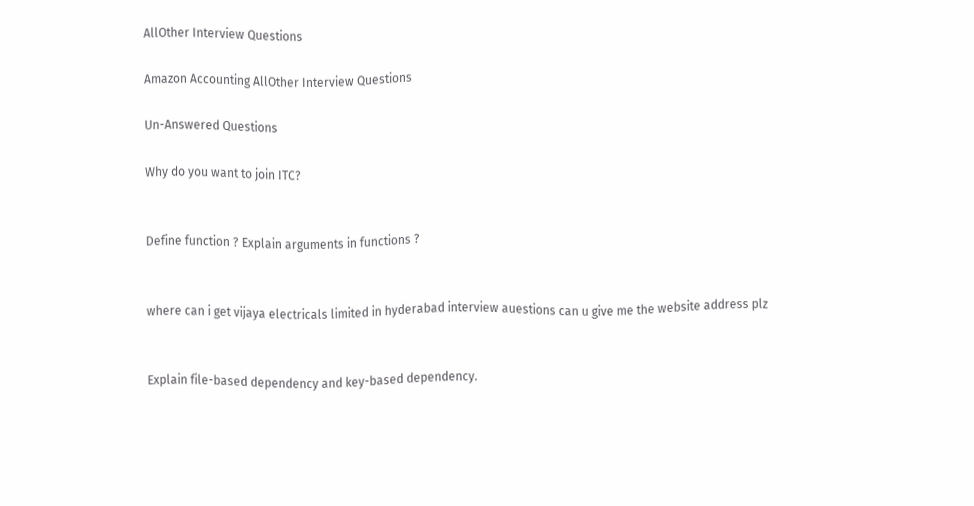AllOther Interview Questions

Amazon Accounting AllOther Interview Questions

Un-Answered Questions

Why do you want to join ITC?


Define function ? Explain arguments in functions ?


where can i get vijaya electricals limited in hyderabad interview auestions can u give me the website address plz


Explain file-based dependency and key-based dependency.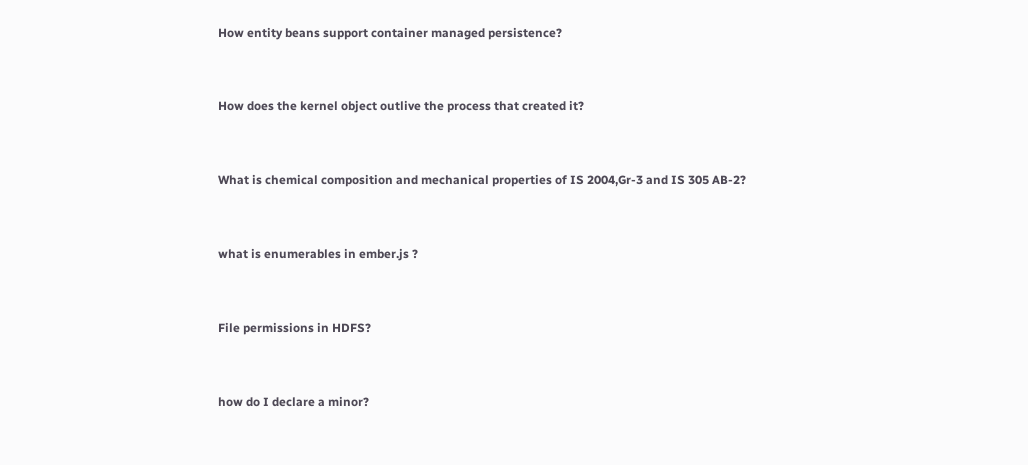How entity beans support container managed persistence?


How does the kernel object outlive the process that created it?


What is chemical composition and mechanical properties of IS 2004,Gr-3 and IS 305 AB-2?


what is enumerables in ember.js ?


File permissions in HDFS?


how do I declare a minor?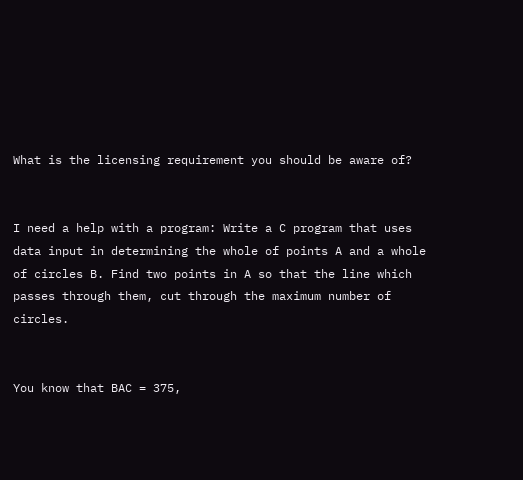What is the licensing requirement you should be aware of?


I need a help with a program: Write a C program that uses data input in determining the whole of points A and a whole of circles B. Find two points in A so that the line which passes through them, cut through the maximum number of circles.


You know that BAC = 375,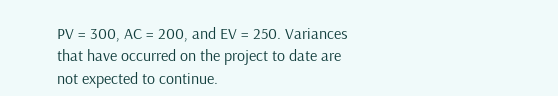PV = 300, AC = 200, and EV = 250. Variances that have occurred on the project to date are not expected to continue.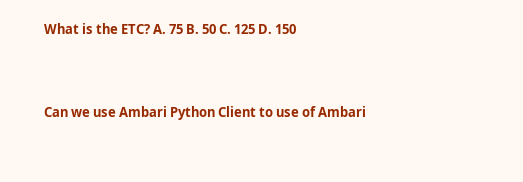What is the ETC? A. 75 B. 50 C. 125 D. 150


Can we use Ambari Python Client to use of Ambari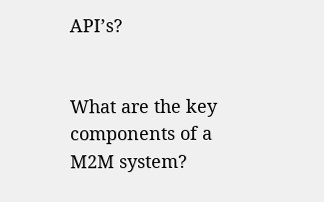API’s?


What are the key components of a M2M system?